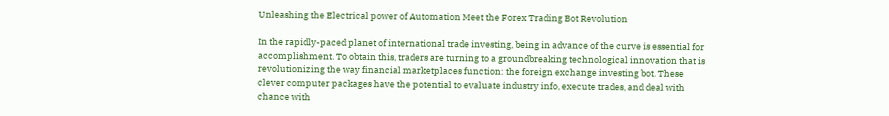Unleashing the Electrical power of Automation Meet the Forex Trading Bot Revolution

In the rapidly-paced planet of international trade investing, being in advance of the curve is essential for accomplishment. To obtain this, traders are turning to a groundbreaking technological innovation that is revolutionizing the way financial marketplaces function: the foreign exchange investing bot. These clever computer packages have the potential to evaluate industry info, execute trades, and deal with chance with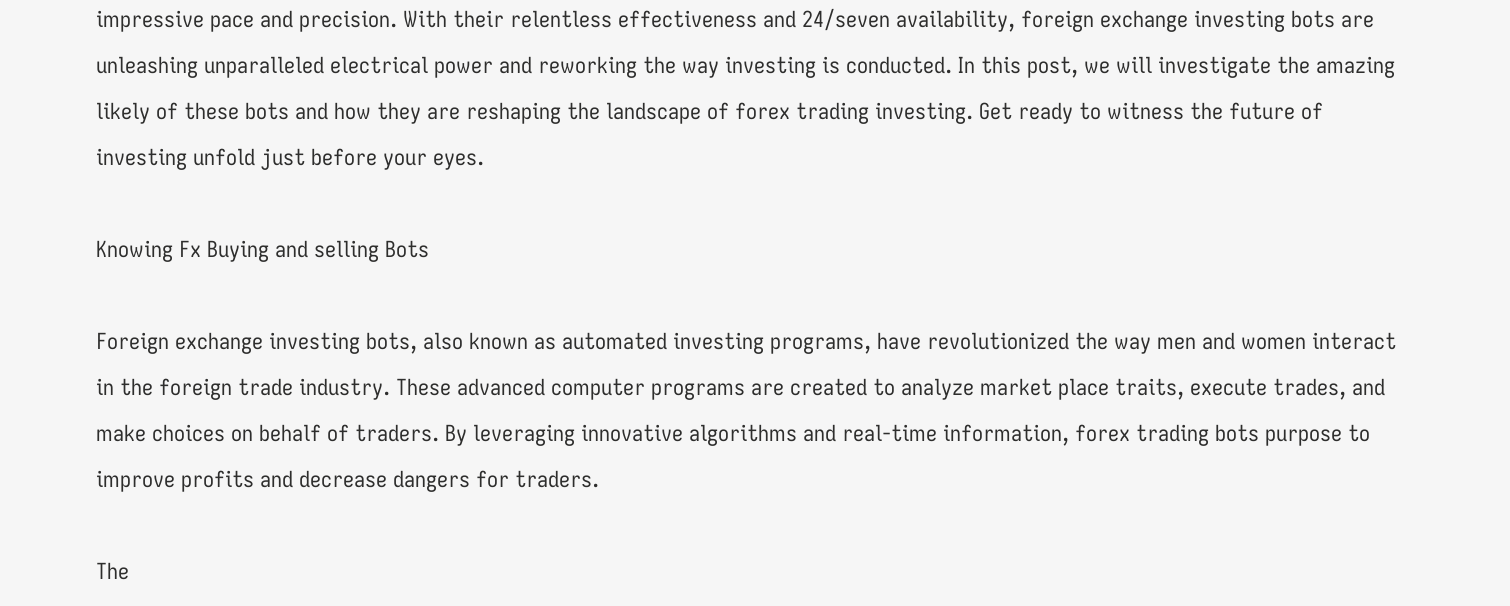impressive pace and precision. With their relentless effectiveness and 24/seven availability, foreign exchange investing bots are unleashing unparalleled electrical power and reworking the way investing is conducted. In this post, we will investigate the amazing likely of these bots and how they are reshaping the landscape of forex trading investing. Get ready to witness the future of investing unfold just before your eyes.

Knowing Fx Buying and selling Bots

Foreign exchange investing bots, also known as automated investing programs, have revolutionized the way men and women interact in the foreign trade industry. These advanced computer programs are created to analyze market place traits, execute trades, and make choices on behalf of traders. By leveraging innovative algorithms and real-time information, forex trading bots purpose to improve profits and decrease dangers for traders.

The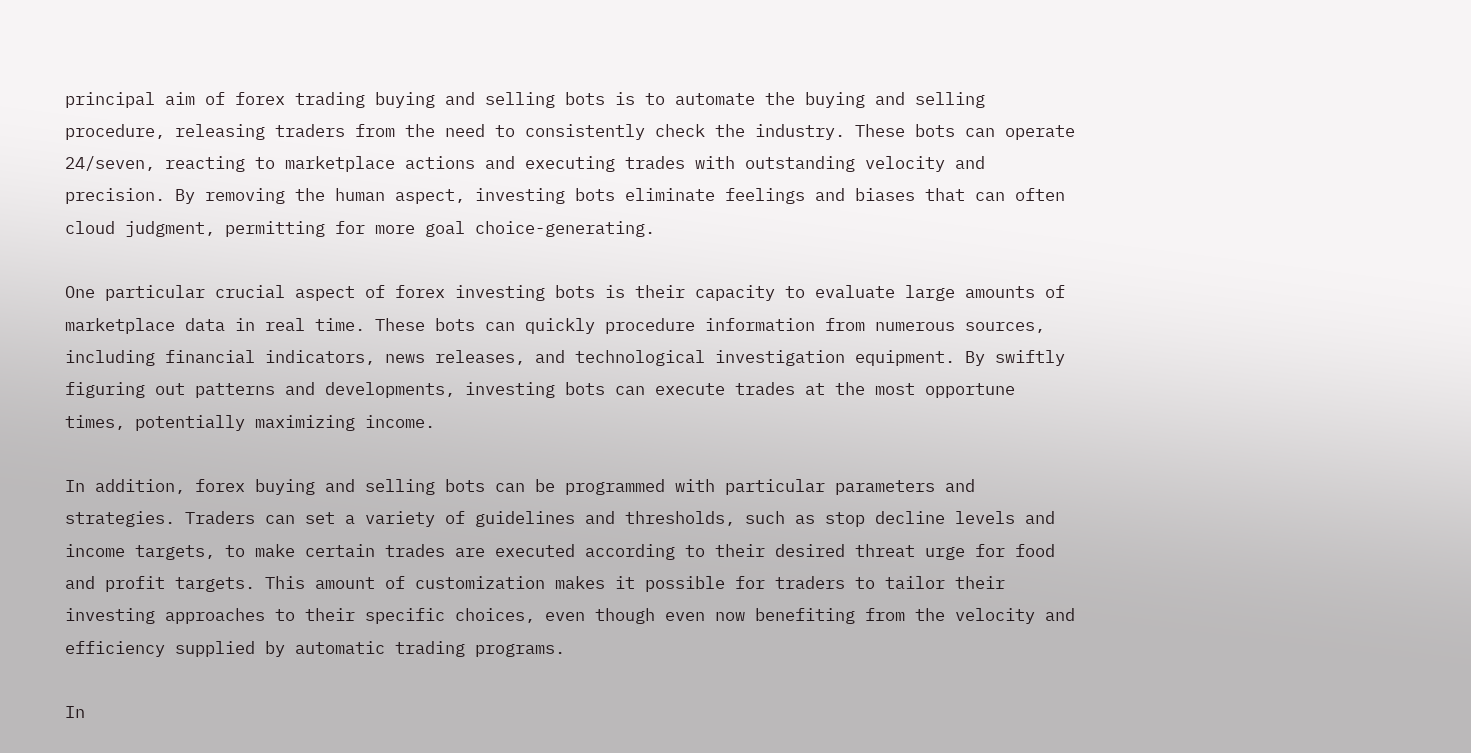principal aim of forex trading buying and selling bots is to automate the buying and selling procedure, releasing traders from the need to consistently check the industry. These bots can operate 24/seven, reacting to marketplace actions and executing trades with outstanding velocity and precision. By removing the human aspect, investing bots eliminate feelings and biases that can often cloud judgment, permitting for more goal choice-generating.

One particular crucial aspect of forex investing bots is their capacity to evaluate large amounts of marketplace data in real time. These bots can quickly procedure information from numerous sources, including financial indicators, news releases, and technological investigation equipment. By swiftly figuring out patterns and developments, investing bots can execute trades at the most opportune times, potentially maximizing income.

In addition, forex buying and selling bots can be programmed with particular parameters and strategies. Traders can set a variety of guidelines and thresholds, such as stop decline levels and income targets, to make certain trades are executed according to their desired threat urge for food and profit targets. This amount of customization makes it possible for traders to tailor their investing approaches to their specific choices, even though even now benefiting from the velocity and efficiency supplied by automatic trading programs.

In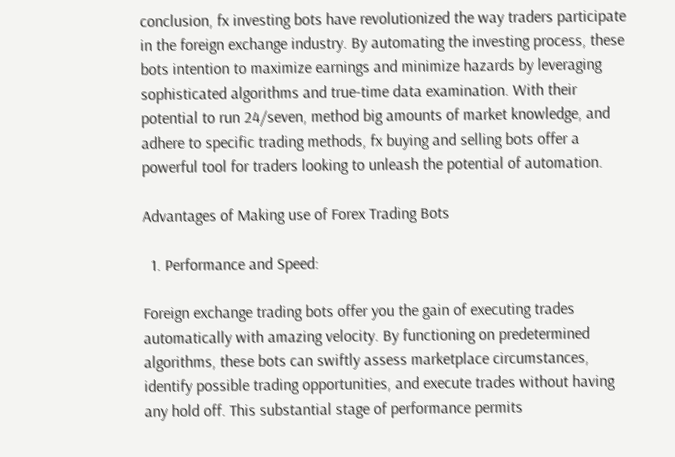conclusion, fx investing bots have revolutionized the way traders participate in the foreign exchange industry. By automating the investing process, these bots intention to maximize earnings and minimize hazards by leveraging sophisticated algorithms and true-time data examination. With their potential to run 24/seven, method big amounts of market knowledge, and adhere to specific trading methods, fx buying and selling bots offer a powerful tool for traders looking to unleash the potential of automation.

Advantages of Making use of Forex Trading Bots

  1. Performance and Speed:

Foreign exchange trading bots offer you the gain of executing trades automatically with amazing velocity. By functioning on predetermined algorithms, these bots can swiftly assess marketplace circumstances, identify possible trading opportunities, and execute trades without having any hold off. This substantial stage of performance permits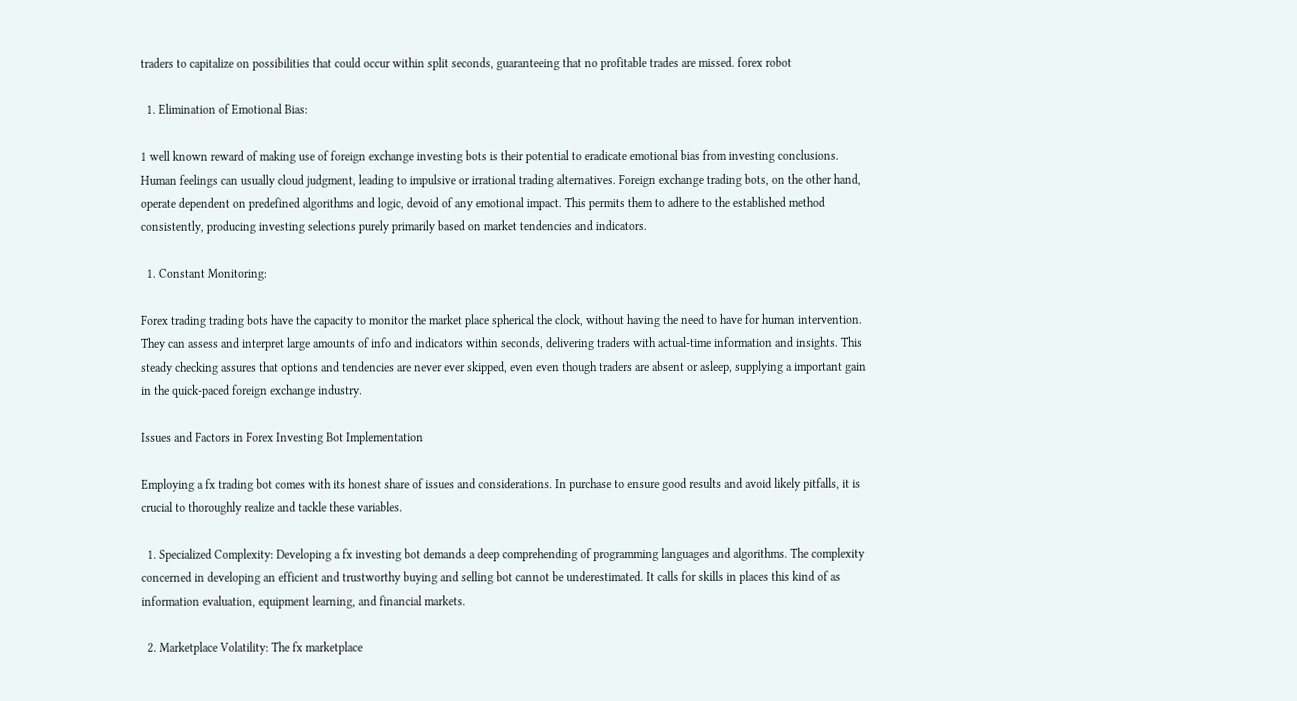traders to capitalize on possibilities that could occur within split seconds, guaranteeing that no profitable trades are missed. forex robot

  1. Elimination of Emotional Bias:

1 well known reward of making use of foreign exchange investing bots is their potential to eradicate emotional bias from investing conclusions. Human feelings can usually cloud judgment, leading to impulsive or irrational trading alternatives. Foreign exchange trading bots, on the other hand, operate dependent on predefined algorithms and logic, devoid of any emotional impact. This permits them to adhere to the established method consistently, producing investing selections purely primarily based on market tendencies and indicators.

  1. Constant Monitoring:

Forex trading trading bots have the capacity to monitor the market place spherical the clock, without having the need to have for human intervention. They can assess and interpret large amounts of info and indicators within seconds, delivering traders with actual-time information and insights. This steady checking assures that options and tendencies are never ever skipped, even even though traders are absent or asleep, supplying a important gain in the quick-paced foreign exchange industry.

Issues and Factors in Forex Investing Bot Implementation

Employing a fx trading bot comes with its honest share of issues and considerations. In purchase to ensure good results and avoid likely pitfalls, it is crucial to thoroughly realize and tackle these variables.

  1. Specialized Complexity: Developing a fx investing bot demands a deep comprehending of programming languages and algorithms. The complexity concerned in developing an efficient and trustworthy buying and selling bot cannot be underestimated. It calls for skills in places this kind of as information evaluation, equipment learning, and financial markets.

  2. Marketplace Volatility: The fx marketplace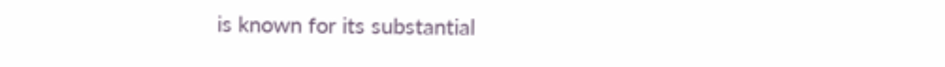is known for its substantial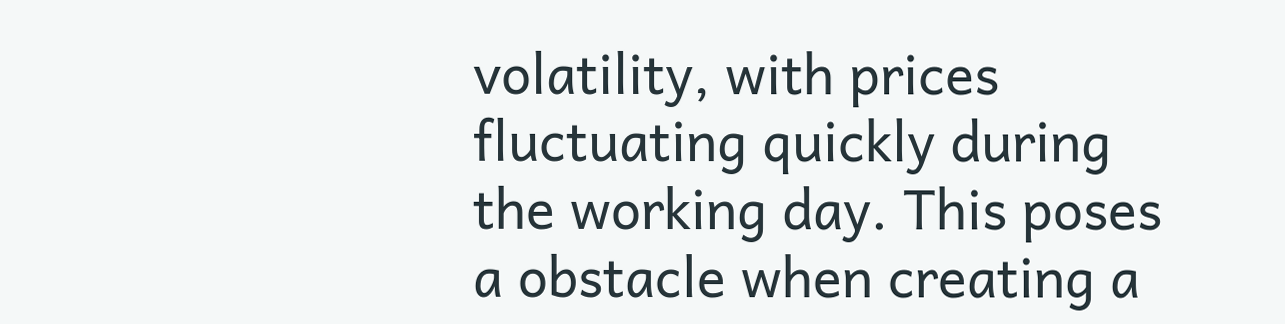volatility, with prices fluctuating quickly during the working day. This poses a obstacle when creating a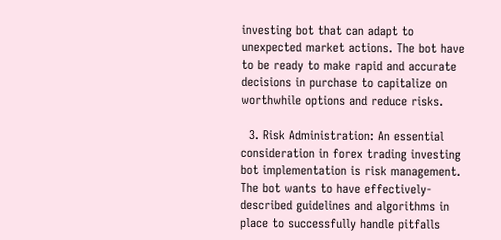investing bot that can adapt to unexpected market actions. The bot have to be ready to make rapid and accurate decisions in purchase to capitalize on worthwhile options and reduce risks.

  3. Risk Administration: An essential consideration in forex trading investing bot implementation is risk management. The bot wants to have effectively-described guidelines and algorithms in place to successfully handle pitfalls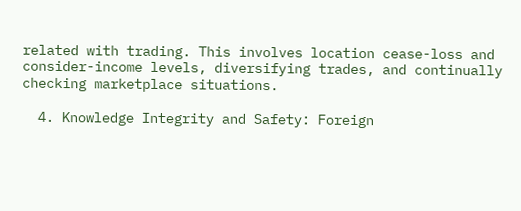related with trading. This involves location cease-loss and consider-income levels, diversifying trades, and continually checking marketplace situations.

  4. Knowledge Integrity and Safety: Foreign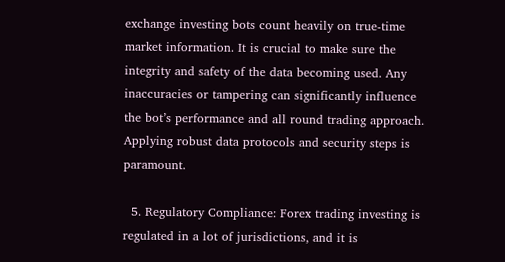exchange investing bots count heavily on true-time market information. It is crucial to make sure the integrity and safety of the data becoming used. Any inaccuracies or tampering can significantly influence the bot’s performance and all round trading approach. Applying robust data protocols and security steps is paramount.

  5. Regulatory Compliance: Forex trading investing is regulated in a lot of jurisdictions, and it is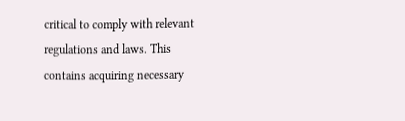critical to comply with relevant regulations and laws. This contains acquiring necessary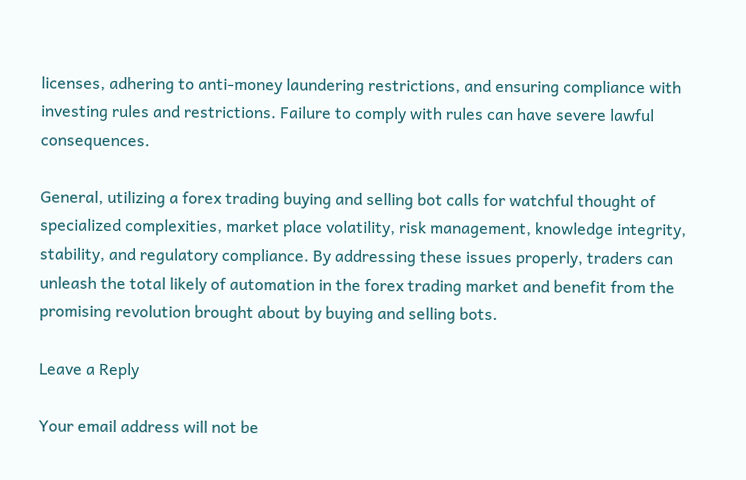licenses, adhering to anti-money laundering restrictions, and ensuring compliance with investing rules and restrictions. Failure to comply with rules can have severe lawful consequences.

General, utilizing a forex trading buying and selling bot calls for watchful thought of specialized complexities, market place volatility, risk management, knowledge integrity, stability, and regulatory compliance. By addressing these issues properly, traders can unleash the total likely of automation in the forex trading market and benefit from the promising revolution brought about by buying and selling bots.

Leave a Reply

Your email address will not be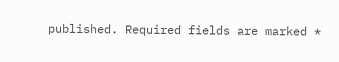published. Required fields are marked *